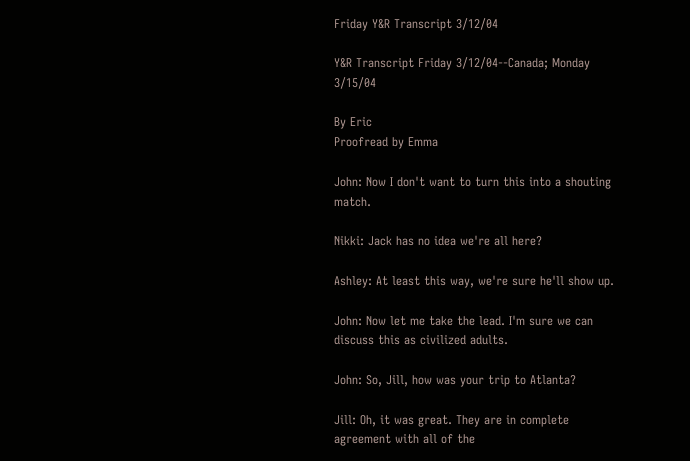Friday Y&R Transcript 3/12/04

Y&R Transcript Friday 3/12/04--Canada; Monday 3/15/04

By Eric
Proofread by Emma

John: Now I don't want to turn this into a shouting match.

Nikki: Jack has no idea we're all here?

Ashley: At least this way, we're sure he'll show up.

John: Now let me take the lead. I'm sure we can discuss this as civilized adults.

John: So, Jill, how was your trip to Atlanta?

Jill: Oh, it was great. They are in complete agreement with all of the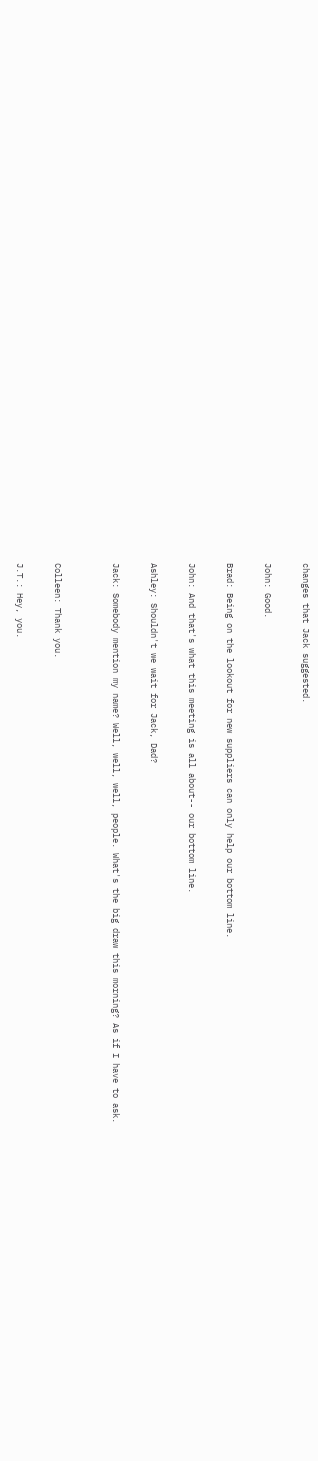changes that Jack suggested.

John: Good.

Brad: Being on the lookout for new suppliers can only help our bottom line.

John: And that's what this meeting is all about-- our bottom line.

Ashley: Shouldn't we wait for Jack, Dad?

Jack: Somebody mention my name? Well, well, well, people. What's the big draw this morning? As if I have to ask.


Colleen: Thank you.

J.T.: Hey, you.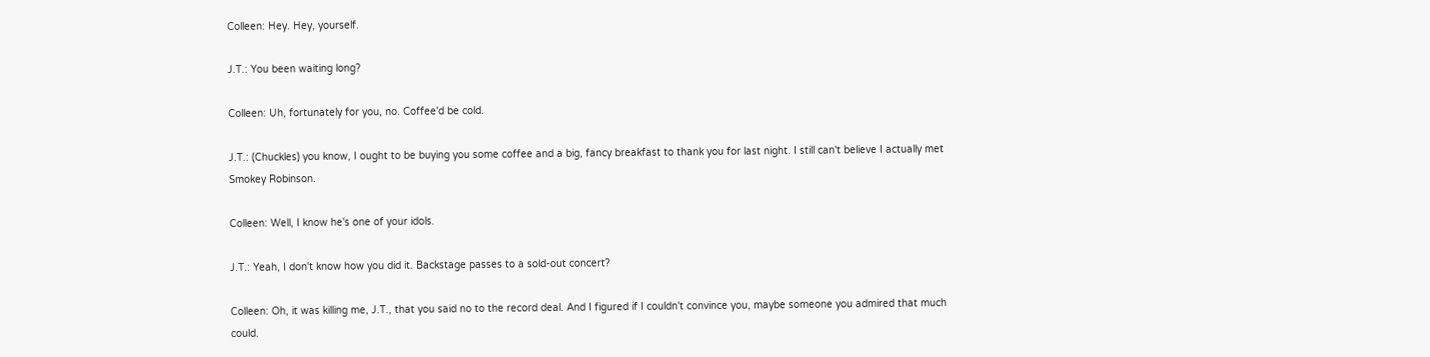Colleen: Hey. Hey, yourself.

J.T.: You been waiting long?

Colleen: Uh, fortunately for you, no. Coffee'd be cold.

J.T.: (Chuckles) you know, I ought to be buying you some coffee and a big, fancy breakfast to thank you for last night. I still can't believe I actually met Smokey Robinson.

Colleen: Well, I know he's one of your idols.

J.T.: Yeah, I don't know how you did it. Backstage passes to a sold-out concert?

Colleen: Oh, it was killing me, J.T., that you said no to the record deal. And I figured if I couldn't convince you, maybe someone you admired that much could.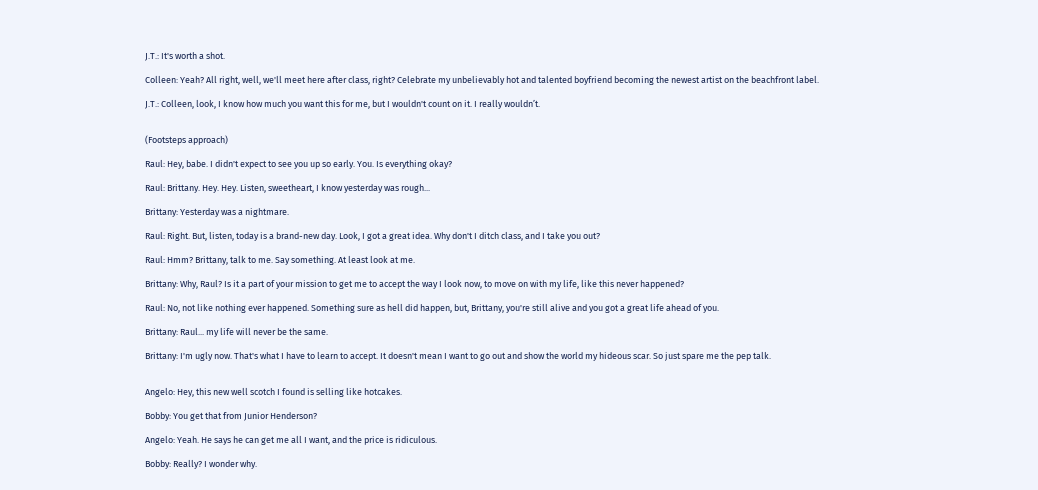J.T.: It's worth a shot.

Colleen: Yeah? All right, well, we'll meet here after class, right? Celebrate my unbelievably hot and talented boyfriend becoming the newest artist on the beachfront label.

J.T.: Colleen, look, I know how much you want this for me, but I wouldn't count on it. I really wouldn’t.


(Footsteps approach)

Raul: Hey, babe. I didn't expect to see you up so early. You. Is everything okay?

Raul: Brittany. Hey. Hey. Listen, sweetheart, I know yesterday was rough...

Brittany: Yesterday was a nightmare.

Raul: Right. But, listen, today is a brand-new day. Look, I got a great idea. Why don't I ditch class, and I take you out?

Raul: Hmm? Brittany, talk to me. Say something. At least look at me.

Brittany: Why, Raul? Is it a part of your mission to get me to accept the way I look now, to move on with my life, like this never happened?

Raul: No, not like nothing ever happened. Something sure as hell did happen, but, Brittany, you're still alive and you got a great life ahead of you.

Brittany: Raul... my life will never be the same.

Brittany: I'm ugly now. That's what I have to learn to accept. It doesn't mean I want to go out and show the world my hideous scar. So just spare me the pep talk.


Angelo: Hey, this new well scotch I found is selling like hotcakes.

Bobby: You get that from Junior Henderson?

Angelo: Yeah. He says he can get me all I want, and the price is ridiculous.

Bobby: Really? I wonder why.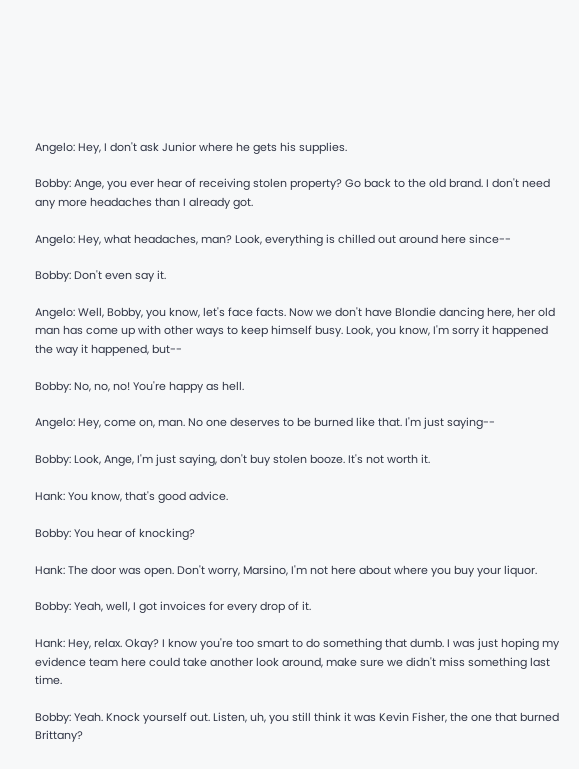Angelo: Hey, I don't ask Junior where he gets his supplies.

Bobby: Ange, you ever hear of receiving stolen property? Go back to the old brand. I don't need any more headaches than I already got.

Angelo: Hey, what headaches, man? Look, everything is chilled out around here since--

Bobby: Don't even say it.

Angelo: Well, Bobby, you know, let's face facts. Now we don't have Blondie dancing here, her old man has come up with other ways to keep himself busy. Look, you know, I'm sorry it happened the way it happened, but--

Bobby: No, no, no! You're happy as hell.

Angelo: Hey, come on, man. No one deserves to be burned like that. I'm just saying--

Bobby: Look, Ange, I'm just saying, don't buy stolen booze. It's not worth it.

Hank: You know, that's good advice.

Bobby: You hear of knocking?

Hank: The door was open. Don't worry, Marsino, I'm not here about where you buy your liquor.

Bobby: Yeah, well, I got invoices for every drop of it.

Hank: Hey, relax. Okay? I know you're too smart to do something that dumb. I was just hoping my evidence team here could take another look around, make sure we didn't miss something last time.

Bobby: Yeah. Knock yourself out. Listen, uh, you still think it was Kevin Fisher, the one that burned Brittany?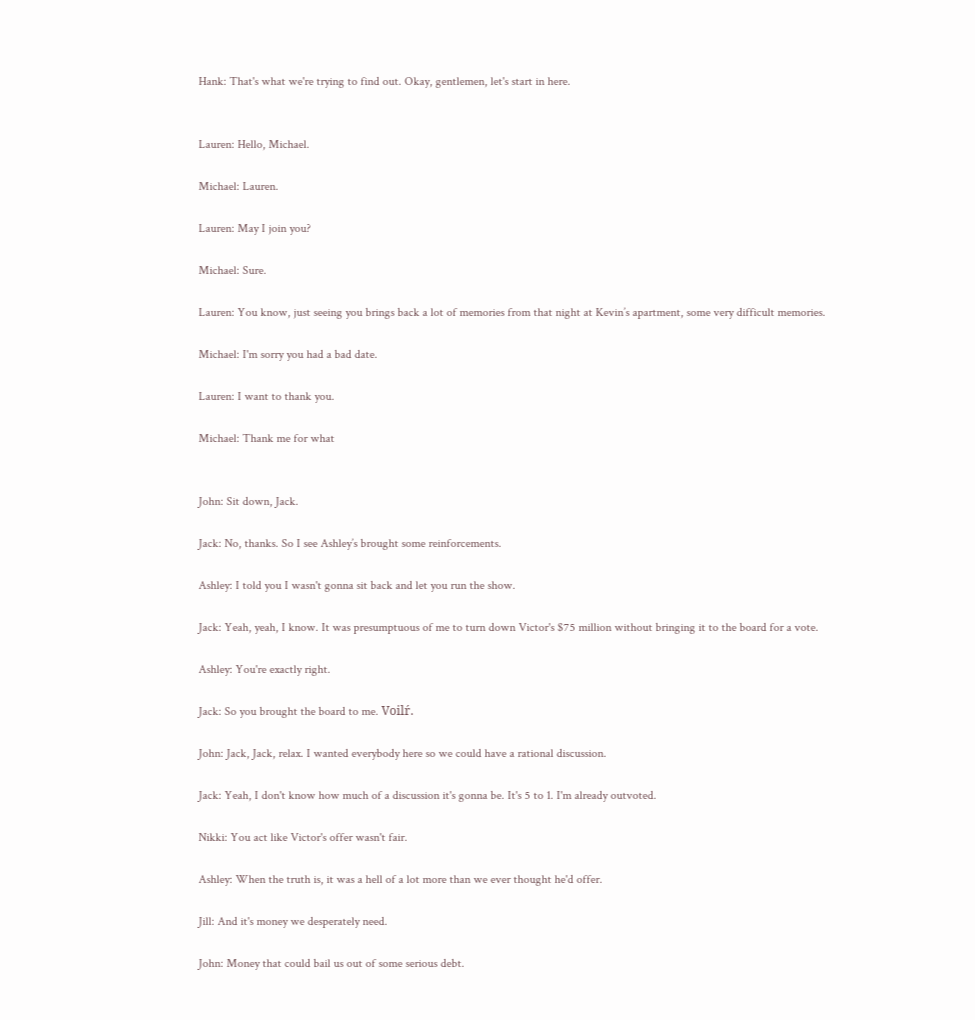Hank: That's what we're trying to find out. Okay, gentlemen, let's start in here.


Lauren: Hello, Michael.

Michael: Lauren.

Lauren: May I join you?

Michael: Sure.

Lauren: You know, just seeing you brings back a lot of memories from that night at Kevin’s apartment, some very difficult memories.

Michael: I'm sorry you had a bad date.

Lauren: I want to thank you.

Michael: Thank me for what


John: Sit down, Jack.

Jack: No, thanks. So I see Ashley’s brought some reinforcements.

Ashley: I told you I wasn't gonna sit back and let you run the show.

Jack: Yeah, yeah, I know. It was presumptuous of me to turn down Victor's $75 million without bringing it to the board for a vote.

Ashley: You're exactly right.

Jack: So you brought the board to me. Voilŕ.

John: Jack, Jack, relax. I wanted everybody here so we could have a rational discussion.

Jack: Yeah, I don't know how much of a discussion it's gonna be. It's 5 to 1. I'm already outvoted.

Nikki: You act like Victor's offer wasn't fair.

Ashley: When the truth is, it was a hell of a lot more than we ever thought he'd offer.

Jill: And it's money we desperately need.

John: Money that could bail us out of some serious debt.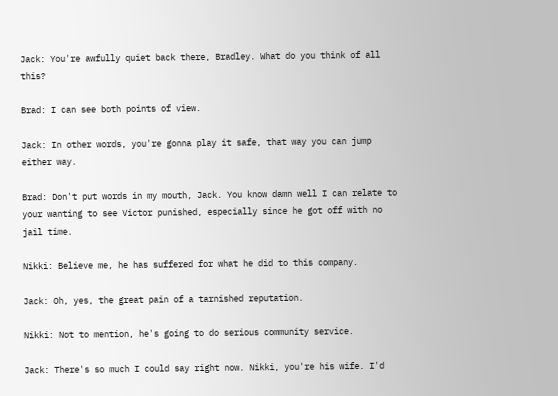Jack: You're awfully quiet back there, Bradley. What do you think of all this?

Brad: I can see both points of view.

Jack: In other words, you're gonna play it safe, that way you can jump either way.

Brad: Don't put words in my mouth, Jack. You know damn well I can relate to your wanting to see Victor punished, especially since he got off with no jail time.

Nikki: Believe me, he has suffered for what he did to this company.

Jack: Oh, yes, the great pain of a tarnished reputation.

Nikki: Not to mention, he's going to do serious community service.

Jack: There's so much I could say right now. Nikki, you're his wife. I'd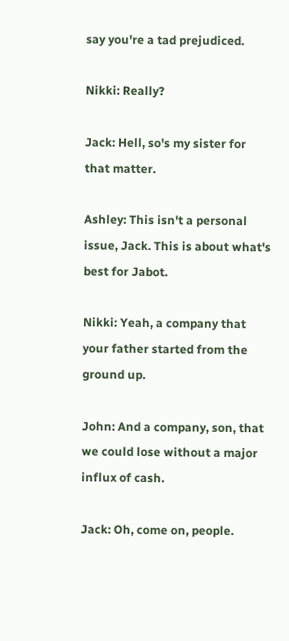say you're a tad prejudiced.

Nikki: Really?

Jack: Hell, so's my sister for that matter.

Ashley: This isn't a personal issue, Jack. This is about what's best for Jabot.

Nikki: Yeah, a company that your father started from the ground up.

John: And a company, son, that we could lose without a major influx of cash.

Jack: Oh, come on, people.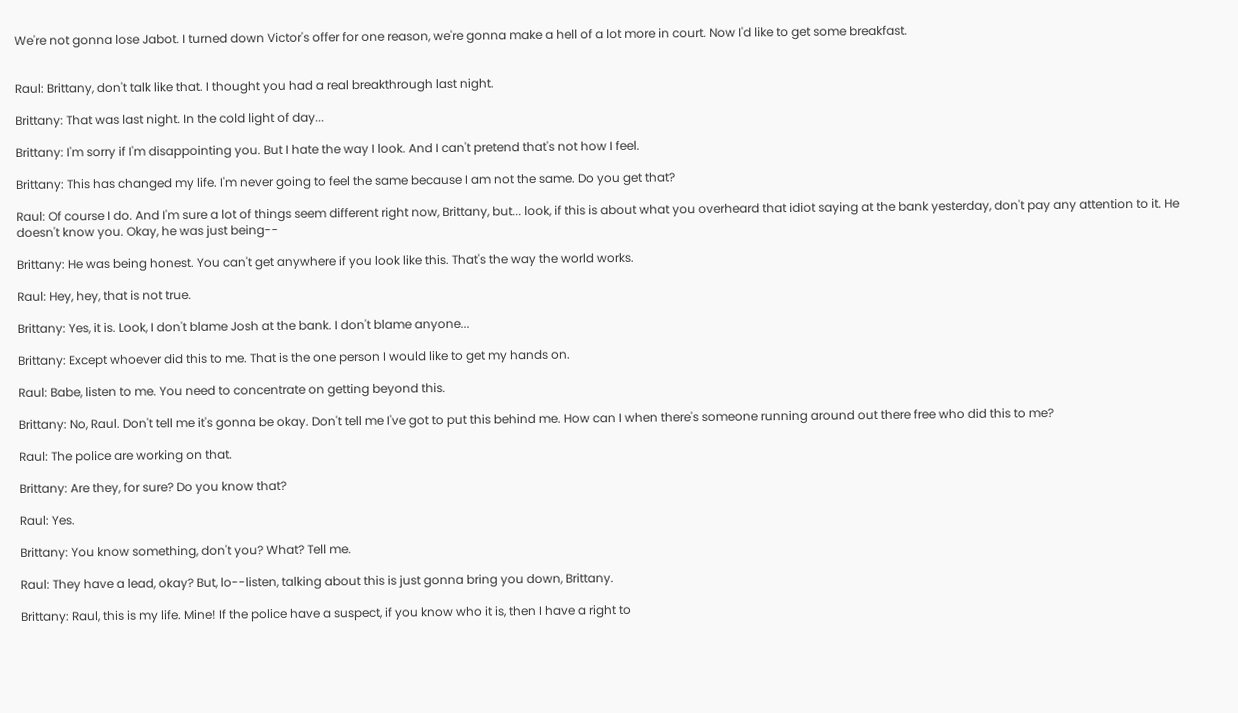We're not gonna lose Jabot. I turned down Victor's offer for one reason, we're gonna make a hell of a lot more in court. Now I'd like to get some breakfast.


Raul: Brittany, don't talk like that. I thought you had a real breakthrough last night.

Brittany: That was last night. In the cold light of day...

Brittany: I'm sorry if I'm disappointing you. But I hate the way I look. And I can't pretend that's not how I feel.

Brittany: This has changed my life. I'm never going to feel the same because I am not the same. Do you get that?

Raul: Of course I do. And I'm sure a lot of things seem different right now, Brittany, but... look, if this is about what you overheard that idiot saying at the bank yesterday, don't pay any attention to it. He doesn't know you. Okay, he was just being--

Brittany: He was being honest. You can't get anywhere if you look like this. That's the way the world works.

Raul: Hey, hey, that is not true.

Brittany: Yes, it is. Look, I don't blame Josh at the bank. I don't blame anyone...

Brittany: Except whoever did this to me. That is the one person I would like to get my hands on.

Raul: Babe, listen to me. You need to concentrate on getting beyond this.

Brittany: No, Raul. Don't tell me it's gonna be okay. Don't tell me I've got to put this behind me. How can I when there's someone running around out there free who did this to me?

Raul: The police are working on that.

Brittany: Are they, for sure? Do you know that?

Raul: Yes.

Brittany: You know something, don't you? What? Tell me.

Raul: They have a lead, okay? But, lo--listen, talking about this is just gonna bring you down, Brittany.

Brittany: Raul, this is my life. Mine! If the police have a suspect, if you know who it is, then I have a right to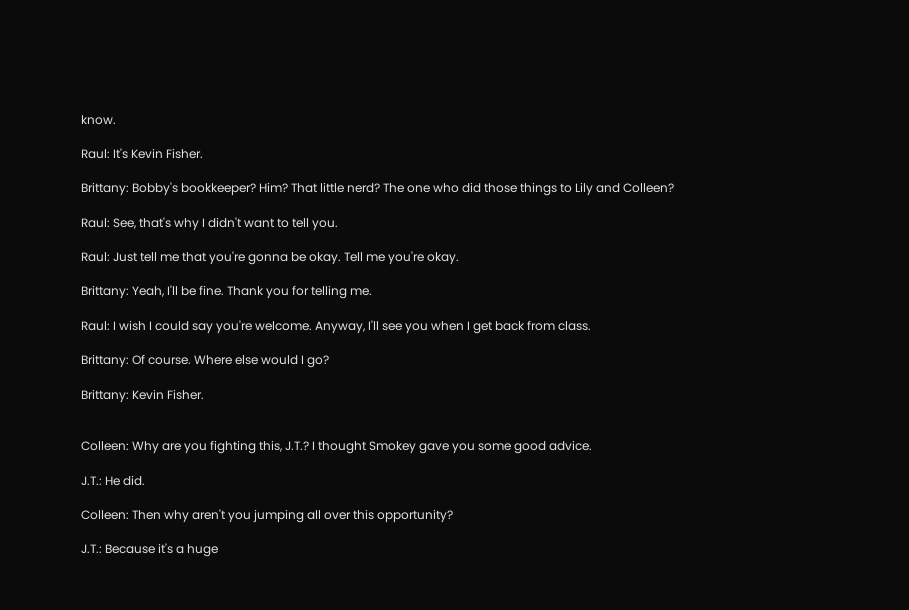know.

Raul: It's Kevin Fisher.

Brittany: Bobby's bookkeeper? Him? That little nerd? The one who did those things to Lily and Colleen?

Raul: See, that's why I didn't want to tell you.

Raul: Just tell me that you're gonna be okay. Tell me you're okay.

Brittany: Yeah, I'll be fine. Thank you for telling me.

Raul: I wish I could say you're welcome. Anyway, I'll see you when I get back from class.

Brittany: Of course. Where else would I go?

Brittany: Kevin Fisher.


Colleen: Why are you fighting this, J.T.? I thought Smokey gave you some good advice.

J.T.: He did.

Colleen: Then why aren't you jumping all over this opportunity?

J.T.: Because it's a huge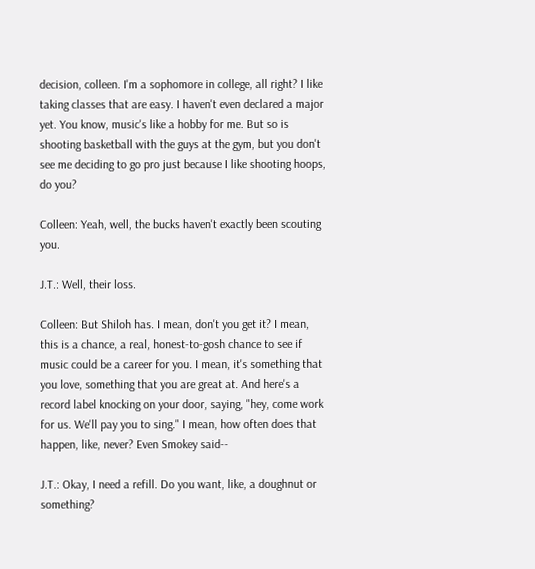decision, colleen. I'm a sophomore in college, all right? I like taking classes that are easy. I haven't even declared a major yet. You know, music's like a hobby for me. But so is shooting basketball with the guys at the gym, but you don't see me deciding to go pro just because I like shooting hoops, do you?

Colleen: Yeah, well, the bucks haven't exactly been scouting you.

J.T.: Well, their loss.

Colleen: But Shiloh has. I mean, don't you get it? I mean, this is a chance, a real, honest-to-gosh chance to see if music could be a career for you. I mean, it's something that you love, something that you are great at. And here's a record label knocking on your door, saying, "hey, come work for us. We'll pay you to sing." I mean, how often does that happen, like, never? Even Smokey said--

J.T.: Okay, I need a refill. Do you want, like, a doughnut or something?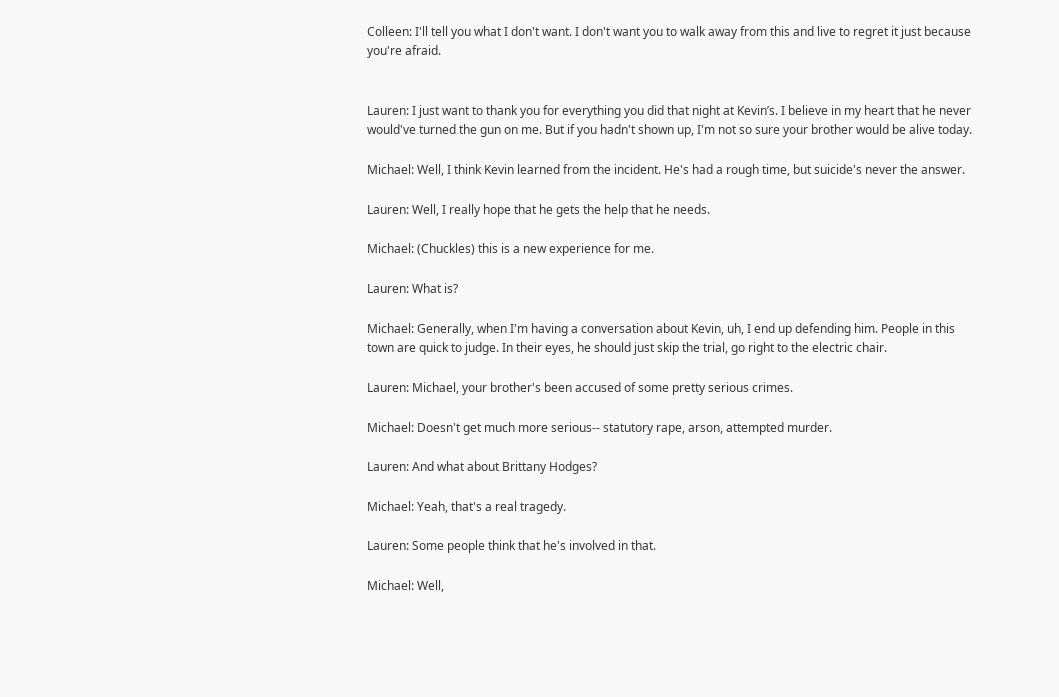Colleen: I'll tell you what I don't want. I don't want you to walk away from this and live to regret it just because you're afraid.


Lauren: I just want to thank you for everything you did that night at Kevin’s. I believe in my heart that he never would've turned the gun on me. But if you hadn't shown up, I'm not so sure your brother would be alive today.

Michael: Well, I think Kevin learned from the incident. He's had a rough time, but suicide's never the answer.

Lauren: Well, I really hope that he gets the help that he needs.

Michael: (Chuckles) this is a new experience for me.

Lauren: What is?

Michael: Generally, when I'm having a conversation about Kevin, uh, I end up defending him. People in this town are quick to judge. In their eyes, he should just skip the trial, go right to the electric chair.

Lauren: Michael, your brother's been accused of some pretty serious crimes.

Michael: Doesn't get much more serious-- statutory rape, arson, attempted murder.

Lauren: And what about Brittany Hodges?

Michael: Yeah, that's a real tragedy.

Lauren: Some people think that he's involved in that.

Michael: Well,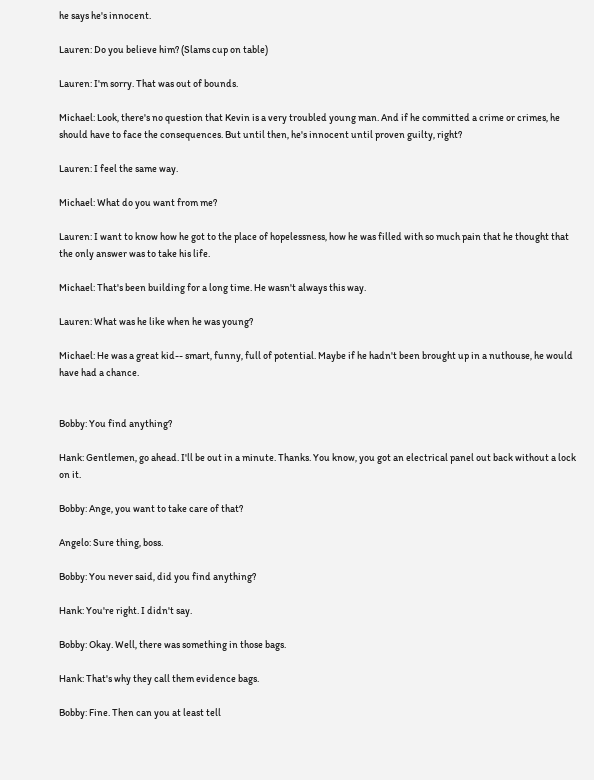he says he's innocent.

Lauren: Do you believe him? (Slams cup on table)

Lauren: I'm sorry. That was out of bounds.

Michael: Look, there's no question that Kevin is a very troubled young man. And if he committed a crime or crimes, he should have to face the consequences. But until then, he's innocent until proven guilty, right?

Lauren: I feel the same way.

Michael: What do you want from me?

Lauren: I want to know how he got to the place of hopelessness, how he was filled with so much pain that he thought that the only answer was to take his life.

Michael: That's been building for a long time. He wasn't always this way.

Lauren: What was he like when he was young?

Michael: He was a great kid-- smart, funny, full of potential. Maybe if he hadn't been brought up in a nuthouse, he would have had a chance.


Bobby: You find anything?

Hank: Gentlemen, go ahead. I'll be out in a minute. Thanks. You know, you got an electrical panel out back without a lock on it.

Bobby: Ange, you want to take care of that?

Angelo: Sure thing, boss.

Bobby: You never said, did you find anything?

Hank: You're right. I didn't say.

Bobby: Okay. Well, there was something in those bags.

Hank: That's why they call them evidence bags.

Bobby: Fine. Then can you at least tell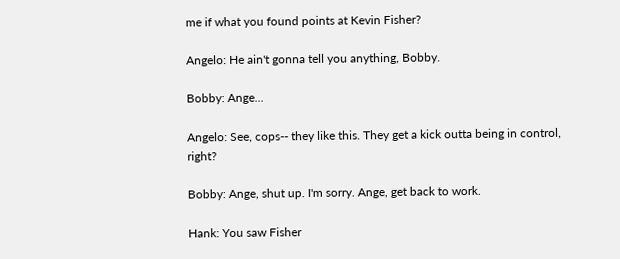me if what you found points at Kevin Fisher?

Angelo: He ain't gonna tell you anything, Bobby.

Bobby: Ange...

Angelo: See, cops-- they like this. They get a kick outta being in control, right?

Bobby: Ange, shut up. I'm sorry. Ange, get back to work.

Hank: You saw Fisher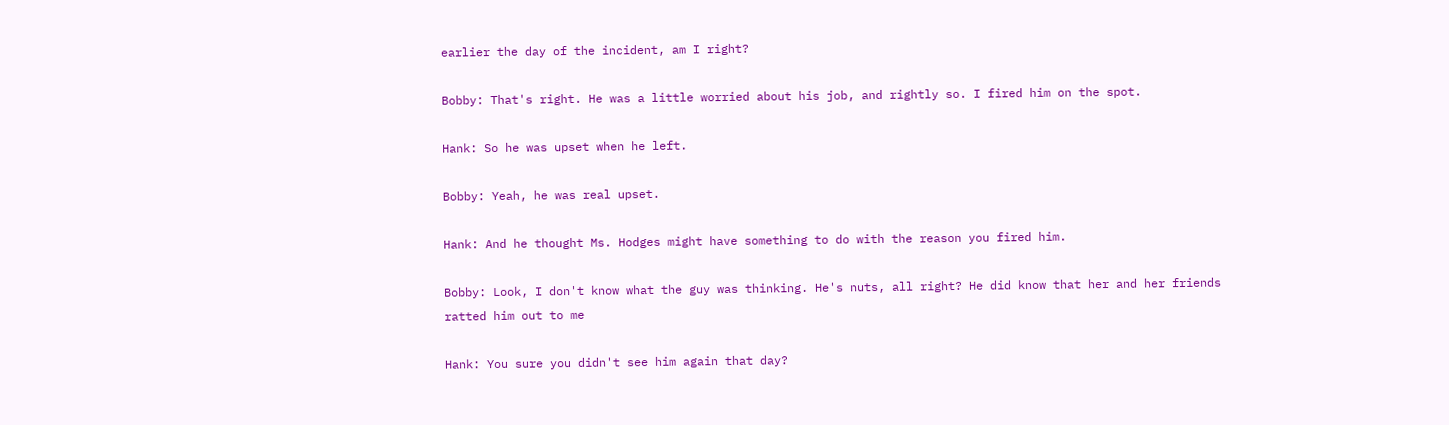earlier the day of the incident, am I right?

Bobby: That's right. He was a little worried about his job, and rightly so. I fired him on the spot.

Hank: So he was upset when he left.

Bobby: Yeah, he was real upset.

Hank: And he thought Ms. Hodges might have something to do with the reason you fired him.

Bobby: Look, I don't know what the guy was thinking. He's nuts, all right? He did know that her and her friends ratted him out to me

Hank: You sure you didn't see him again that day?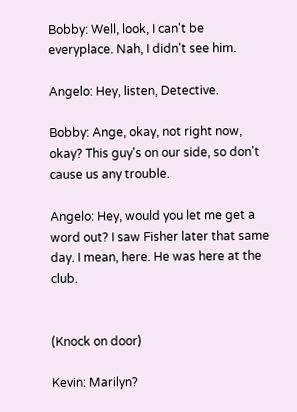Bobby: Well, look, I can't be everyplace. Nah, I didn't see him.

Angelo: Hey, listen, Detective.

Bobby: Ange, okay, not right now, okay? This guy's on our side, so don't cause us any trouble.

Angelo: Hey, would you let me get a word out? I saw Fisher later that same day. I mean, here. He was here at the club.


(Knock on door)

Kevin: Marilyn?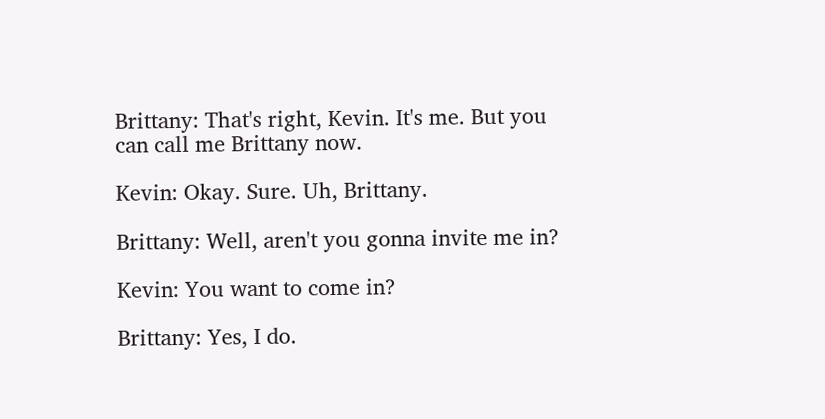Brittany: That's right, Kevin. It's me. But you can call me Brittany now.

Kevin: Okay. Sure. Uh, Brittany.

Brittany: Well, aren't you gonna invite me in?

Kevin: You want to come in?

Brittany: Yes, I do.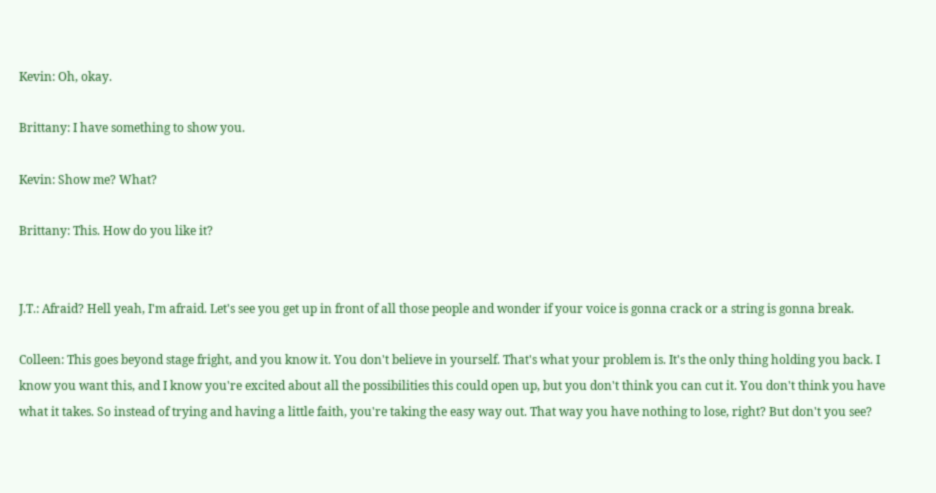Kevin: Oh, okay.

Brittany: I have something to show you.

Kevin: Show me? What?

Brittany: This. How do you like it?


J.T.: Afraid? Hell yeah, I'm afraid. Let's see you get up in front of all those people and wonder if your voice is gonna crack or a string is gonna break.

Colleen: This goes beyond stage fright, and you know it. You don't believe in yourself. That's what your problem is. It's the only thing holding you back. I know you want this, and I know you're excited about all the possibilities this could open up, but you don't think you can cut it. You don't think you have what it takes. So instead of trying and having a little faith, you're taking the easy way out. That way you have nothing to lose, right? But don't you see?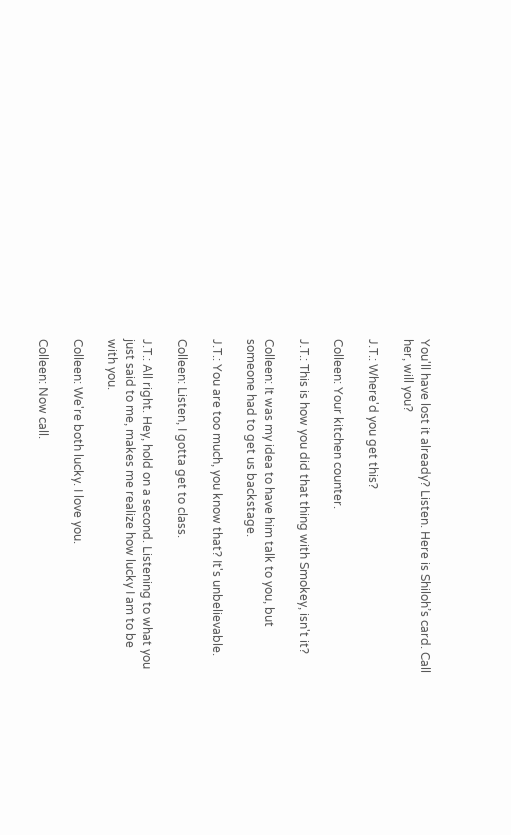You'll have lost it already? Listen. Here is Shiloh’s card. Call her, will you?

J.T.: Where'd you get this?

Colleen: Your kitchen counter.

J.T.: This is how you did that thing with Smokey, isn't it?

Colleen: It was my idea to have him talk to you, but someone had to get us backstage.

J.T.: You are too much, you know that? It's unbelievable.

Colleen: Listen, I gotta get to class.

J.T.: All right. Hey, hold on a second. Listening to what you just said to me, makes me realize how lucky I am to be with you.

Colleen: We're both lucky. I love you.

Colleen: Now call.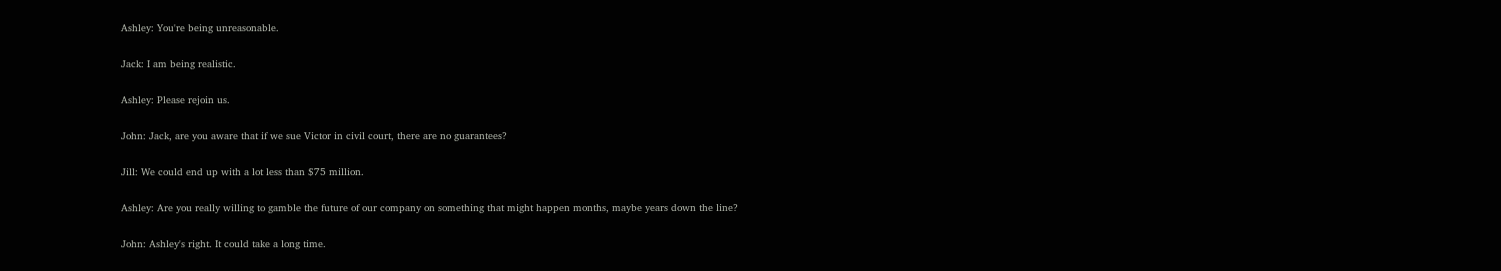Ashley: You're being unreasonable.

Jack: I am being realistic.

Ashley: Please rejoin us.

John: Jack, are you aware that if we sue Victor in civil court, there are no guarantees?

Jill: We could end up with a lot less than $75 million.

Ashley: Are you really willing to gamble the future of our company on something that might happen months, maybe years down the line?

John: Ashley's right. It could take a long time.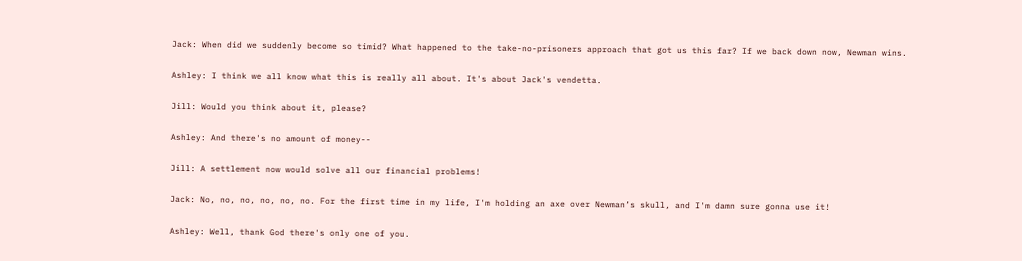Jack: When did we suddenly become so timid? What happened to the take-no-prisoners approach that got us this far? If we back down now, Newman wins.

Ashley: I think we all know what this is really all about. It's about Jack's vendetta.

Jill: Would you think about it, please?

Ashley: And there's no amount of money--

Jill: A settlement now would solve all our financial problems!

Jack: No, no, no, no, no, no. For the first time in my life, I'm holding an axe over Newman’s skull, and I'm damn sure gonna use it!

Ashley: Well, thank God there's only one of you.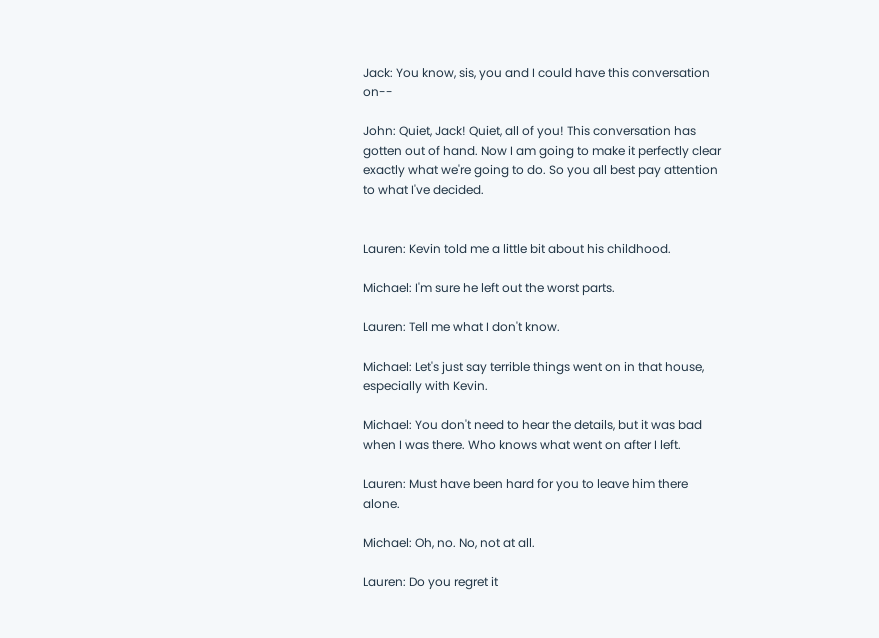Jack: You know, sis, you and I could have this conversation on--

John: Quiet, Jack! Quiet, all of you! This conversation has gotten out of hand. Now I am going to make it perfectly clear exactly what we're going to do. So you all best pay attention to what I've decided.


Lauren: Kevin told me a little bit about his childhood.

Michael: I'm sure he left out the worst parts.

Lauren: Tell me what I don't know.

Michael: Let's just say terrible things went on in that house, especially with Kevin.

Michael: You don't need to hear the details, but it was bad when I was there. Who knows what went on after I left.

Lauren: Must have been hard for you to leave him there alone.

Michael: Oh, no. No, not at all.

Lauren: Do you regret it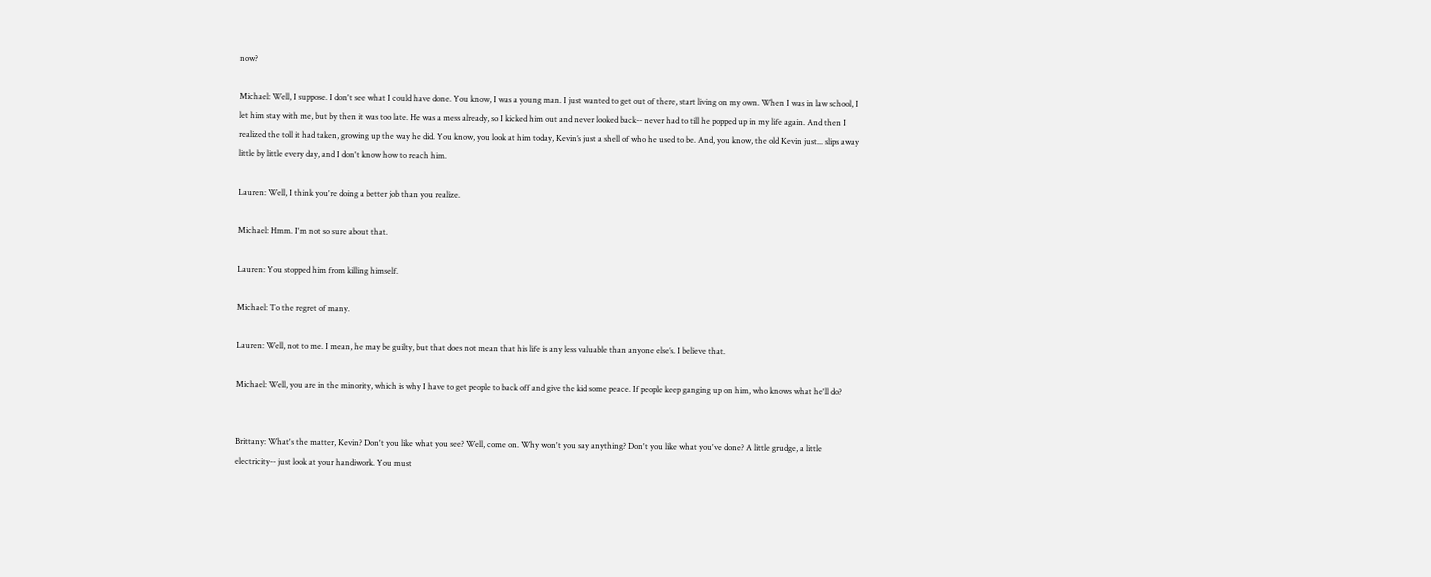now?

Michael: Well, I suppose. I don't see what I could have done. You know, I was a young man. I just wanted to get out of there, start living on my own. When I was in law school, I let him stay with me, but by then it was too late. He was a mess already, so I kicked him out and never looked back-- never had to till he popped up in my life again. And then I realized the toll it had taken, growing up the way he did. You know, you look at him today, Kevin’s just a shell of who he used to be. And, you know, the old Kevin just... slips away little by little every day, and I don't know how to reach him.

Lauren: Well, I think you're doing a better job than you realize.

Michael: Hmm. I'm not so sure about that.

Lauren: You stopped him from killing himself.

Michael: To the regret of many.

Lauren: Well, not to me. I mean, he may be guilty, but that does not mean that his life is any less valuable than anyone else’s. I believe that.

Michael: Well, you are in the minority, which is why I have to get people to back off and give the kid some peace. If people keep ganging up on him, who knows what he'll do?


Brittany: What's the matter, Kevin? Don't you like what you see? Well, come on. Why won't you say anything? Don't you like what you've done? A little grudge, a little electricity-- just look at your handiwork. You must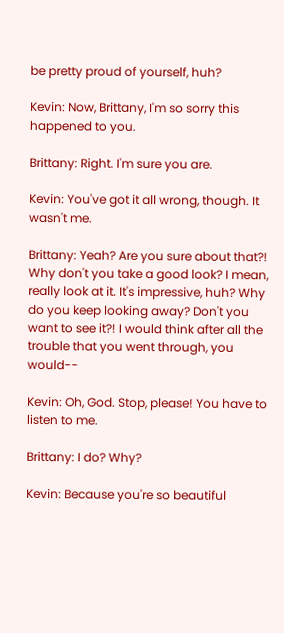be pretty proud of yourself, huh?

Kevin: Now, Brittany, I'm so sorry this happened to you.

Brittany: Right. I'm sure you are.

Kevin: You've got it all wrong, though. It wasn't me.

Brittany: Yeah? Are you sure about that?! Why don't you take a good look? I mean, really look at it. It's impressive, huh? Why do you keep looking away? Don't you want to see it?! I would think after all the trouble that you went through, you would--

Kevin: Oh, God. Stop, please! You have to listen to me.

Brittany: I do? Why?

Kevin: Because you're so beautiful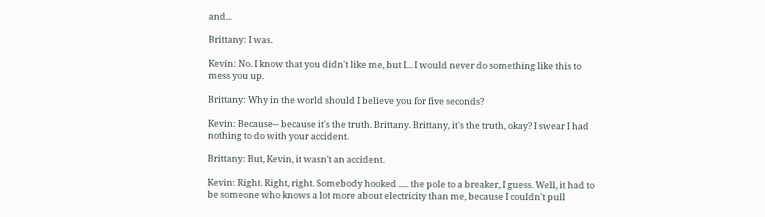and...

Brittany: I was.

Kevin: No. I know that you didn't like me, but I... I would never do something like this to mess you up.

Brittany: Why in the world should I believe you for five seconds?

Kevin: Because-- because it's the truth. Brittany. Brittany, it's the truth, okay? I swear I had nothing to do with your accident.

Brittany: But, Kevin, it wasn't an accident.

Kevin: Right. Right, right. Somebody hooked ..... the pole to a breaker, I guess. Well, it had to be someone who knows a lot more about electricity than me, because I couldn't pull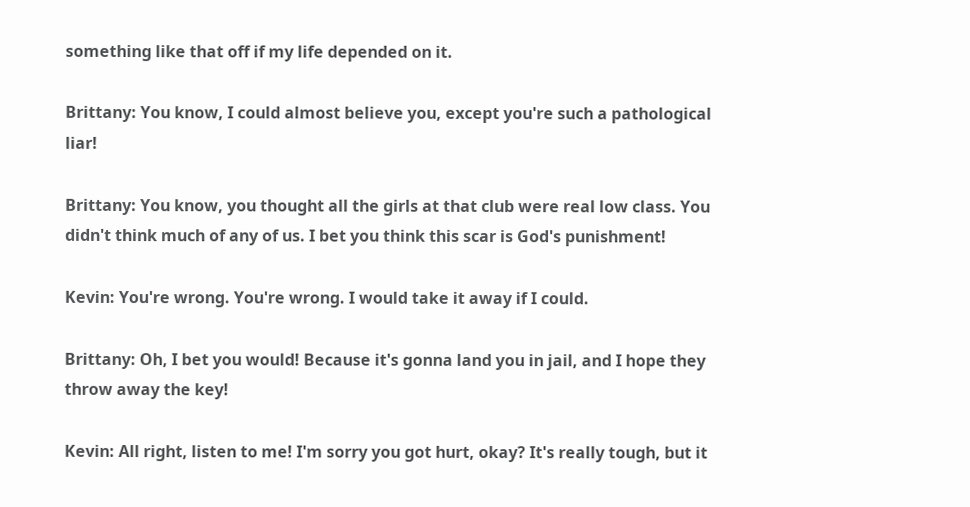something like that off if my life depended on it.

Brittany: You know, I could almost believe you, except you're such a pathological liar!

Brittany: You know, you thought all the girls at that club were real low class. You didn't think much of any of us. I bet you think this scar is God's punishment!

Kevin: You're wrong. You're wrong. I would take it away if I could.

Brittany: Oh, I bet you would! Because it's gonna land you in jail, and I hope they throw away the key!

Kevin: All right, listen to me! I'm sorry you got hurt, okay? It's really tough, but it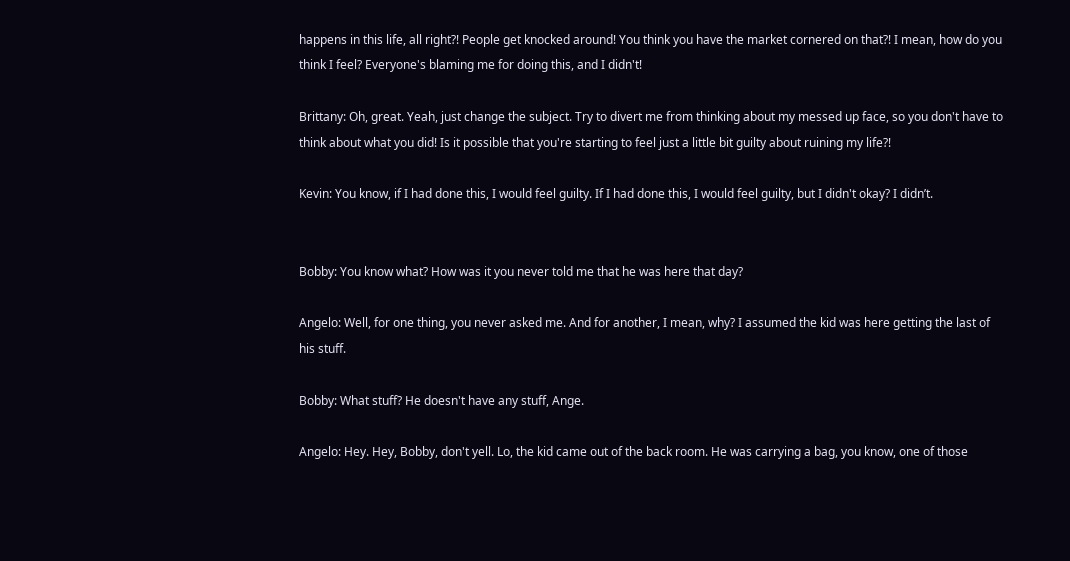happens in this life, all right?! People get knocked around! You think you have the market cornered on that?! I mean, how do you think I feel? Everyone's blaming me for doing this, and I didn't!

Brittany: Oh, great. Yeah, just change the subject. Try to divert me from thinking about my messed up face, so you don't have to think about what you did! Is it possible that you're starting to feel just a little bit guilty about ruining my life?!

Kevin: You know, if I had done this, I would feel guilty. If I had done this, I would feel guilty, but I didn't okay? I didn’t.


Bobby: You know what? How was it you never told me that he was here that day?

Angelo: Well, for one thing, you never asked me. And for another, I mean, why? I assumed the kid was here getting the last of his stuff.

Bobby: What stuff? He doesn't have any stuff, Ange.

Angelo: Hey. Hey, Bobby, don't yell. Lo, the kid came out of the back room. He was carrying a bag, you know, one of those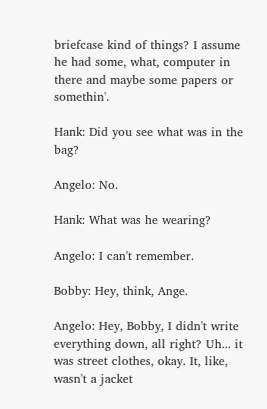briefcase kind of things? I assume he had some, what, computer in there and maybe some papers or somethin'.

Hank: Did you see what was in the bag?

Angelo: No.

Hank: What was he wearing?

Angelo: I can't remember.

Bobby: Hey, think, Ange.

Angelo: Hey, Bobby, I didn't write everything down, all right? Uh... it was street clothes, okay. It, like, wasn't a jacket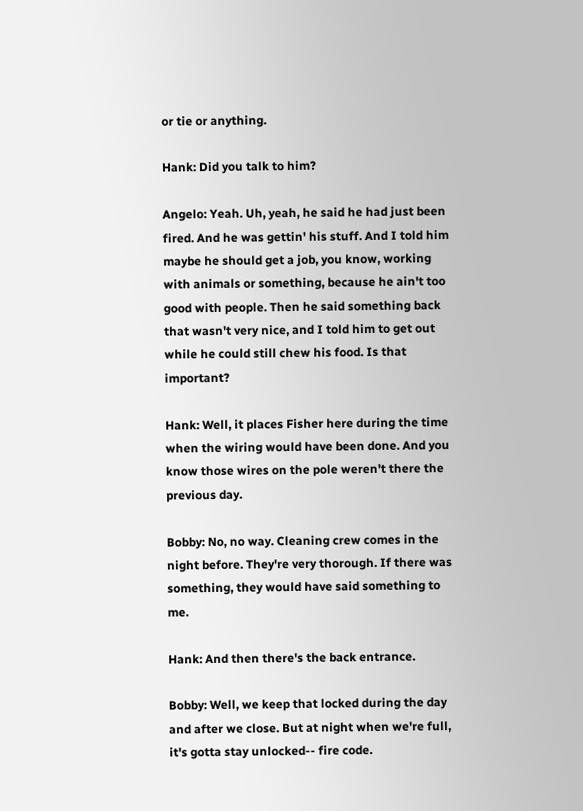or tie or anything.

Hank: Did you talk to him?

Angelo: Yeah. Uh, yeah, he said he had just been fired. And he was gettin' his stuff. And I told him maybe he should get a job, you know, working with animals or something, because he ain't too good with people. Then he said something back that wasn't very nice, and I told him to get out while he could still chew his food. Is that important?

Hank: Well, it places Fisher here during the time when the wiring would have been done. And you know those wires on the pole weren't there the previous day.

Bobby: No, no way. Cleaning crew comes in the night before. They're very thorough. If there was something, they would have said something to me.

Hank: And then there's the back entrance.

Bobby: Well, we keep that locked during the day and after we close. But at night when we're full, it's gotta stay unlocked-- fire code.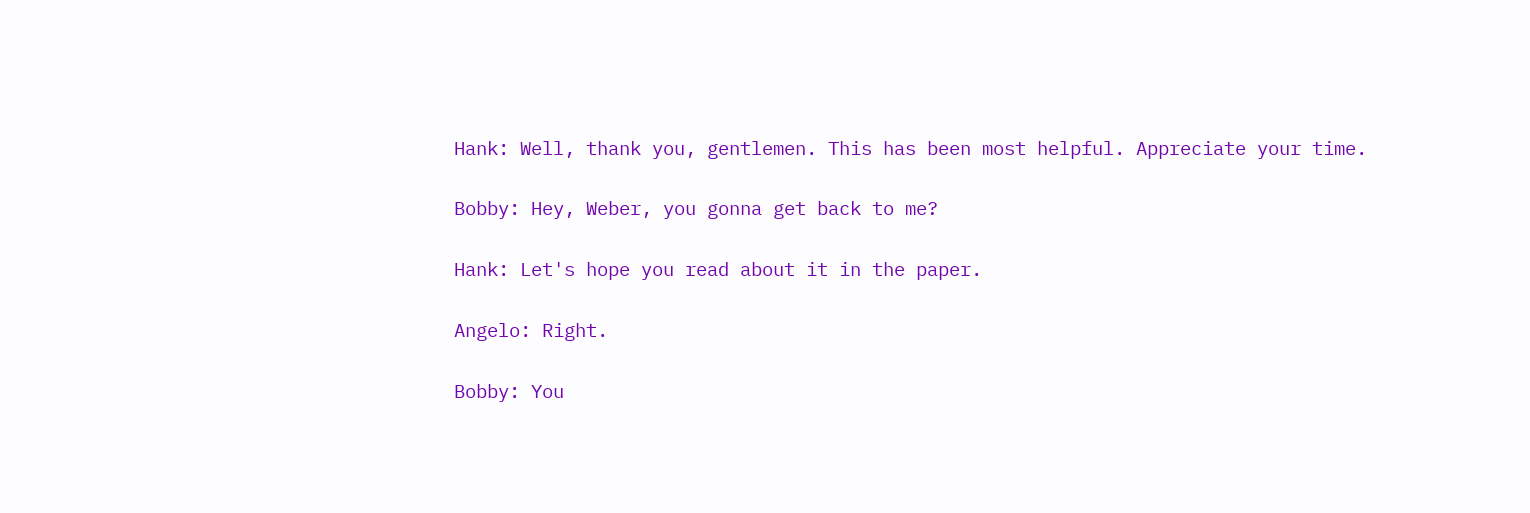Hank: Well, thank you, gentlemen. This has been most helpful. Appreciate your time.

Bobby: Hey, Weber, you gonna get back to me?

Hank: Let's hope you read about it in the paper.

Angelo: Right.

Bobby: You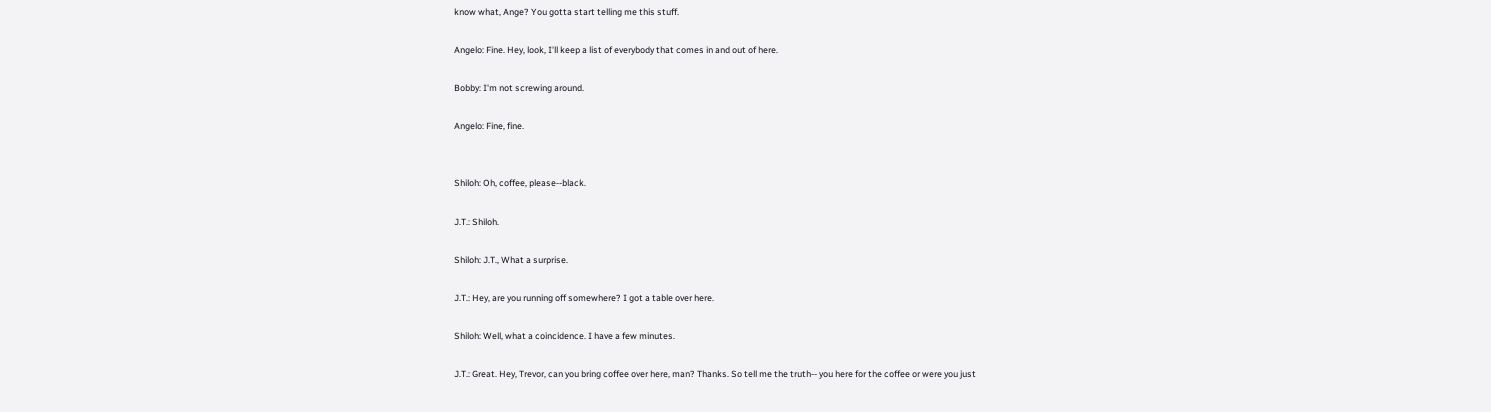know what, Ange? You gotta start telling me this stuff.

Angelo: Fine. Hey, look, I'll keep a list of everybody that comes in and out of here.

Bobby: I'm not screwing around.

Angelo: Fine, fine.


Shiloh: Oh, coffee, please--black.

J.T.: Shiloh.

Shiloh: J.T., What a surprise.

J.T.: Hey, are you running off somewhere? I got a table over here.

Shiloh: Well, what a coincidence. I have a few minutes.

J.T.: Great. Hey, Trevor, can you bring coffee over here, man? Thanks. So tell me the truth-- you here for the coffee or were you just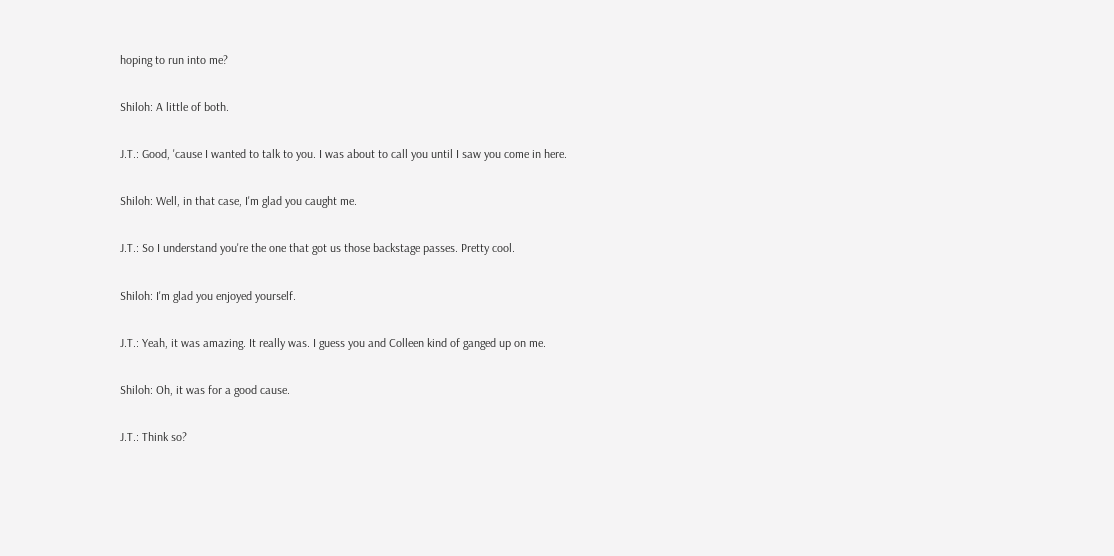hoping to run into me?

Shiloh: A little of both.

J.T.: Good, 'cause I wanted to talk to you. I was about to call you until I saw you come in here.

Shiloh: Well, in that case, I'm glad you caught me.

J.T.: So I understand you're the one that got us those backstage passes. Pretty cool.

Shiloh: I'm glad you enjoyed yourself.

J.T.: Yeah, it was amazing. It really was. I guess you and Colleen kind of ganged up on me.

Shiloh: Oh, it was for a good cause.

J.T.: Think so?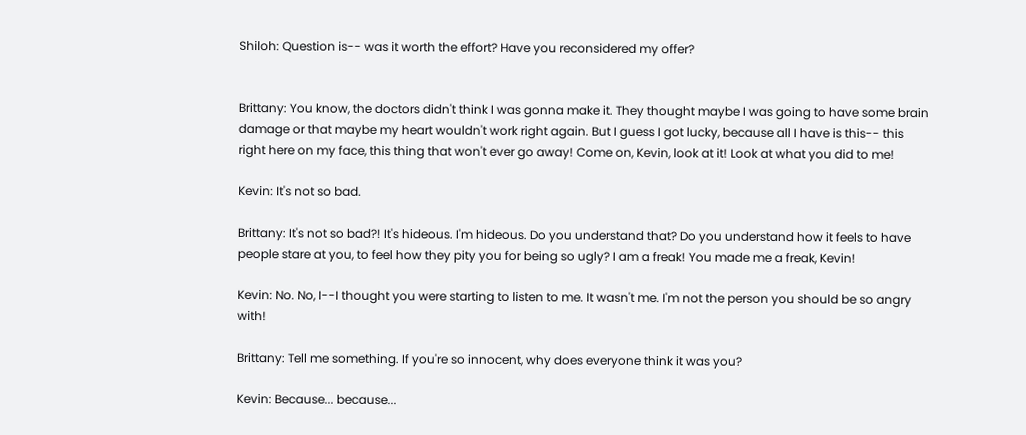Shiloh: Question is-- was it worth the effort? Have you reconsidered my offer?


Brittany: You know, the doctors didn't think I was gonna make it. They thought maybe I was going to have some brain damage or that maybe my heart wouldn't work right again. But I guess I got lucky, because all I have is this-- this right here on my face, this thing that won't ever go away! Come on, Kevin, look at it! Look at what you did to me!

Kevin: It's not so bad.

Brittany: It's not so bad?! It's hideous. I'm hideous. Do you understand that? Do you understand how it feels to have people stare at you, to feel how they pity you for being so ugly? I am a freak! You made me a freak, Kevin!

Kevin: No. No, I--I thought you were starting to listen to me. It wasn't me. I'm not the person you should be so angry with!

Brittany: Tell me something. If you're so innocent, why does everyone think it was you?

Kevin: Because... because...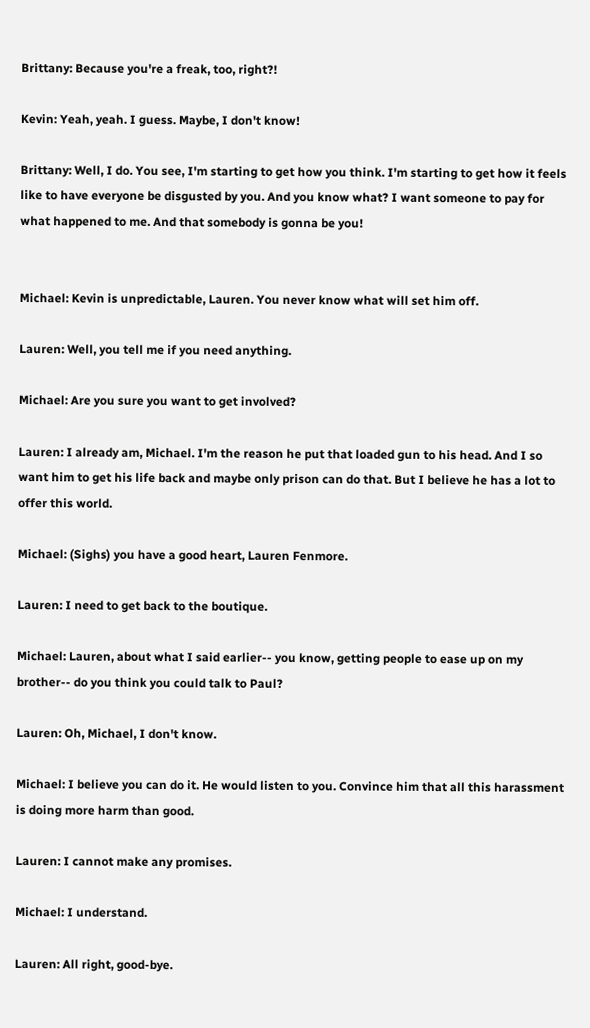Brittany: Because you're a freak, too, right?!

Kevin: Yeah, yeah. I guess. Maybe, I don't know!

Brittany: Well, I do. You see, I'm starting to get how you think. I'm starting to get how it feels like to have everyone be disgusted by you. And you know what? I want someone to pay for what happened to me. And that somebody is gonna be you!


Michael: Kevin is unpredictable, Lauren. You never know what will set him off.

Lauren: Well, you tell me if you need anything.

Michael: Are you sure you want to get involved?

Lauren: I already am, Michael. I'm the reason he put that loaded gun to his head. And I so want him to get his life back and maybe only prison can do that. But I believe he has a lot to offer this world.

Michael: (Sighs) you have a good heart, Lauren Fenmore.

Lauren: I need to get back to the boutique.

Michael: Lauren, about what I said earlier-- you know, getting people to ease up on my brother-- do you think you could talk to Paul?

Lauren: Oh, Michael, I don't know.

Michael: I believe you can do it. He would listen to you. Convince him that all this harassment is doing more harm than good.

Lauren: I cannot make any promises.

Michael: I understand.

Lauren: All right, good-bye.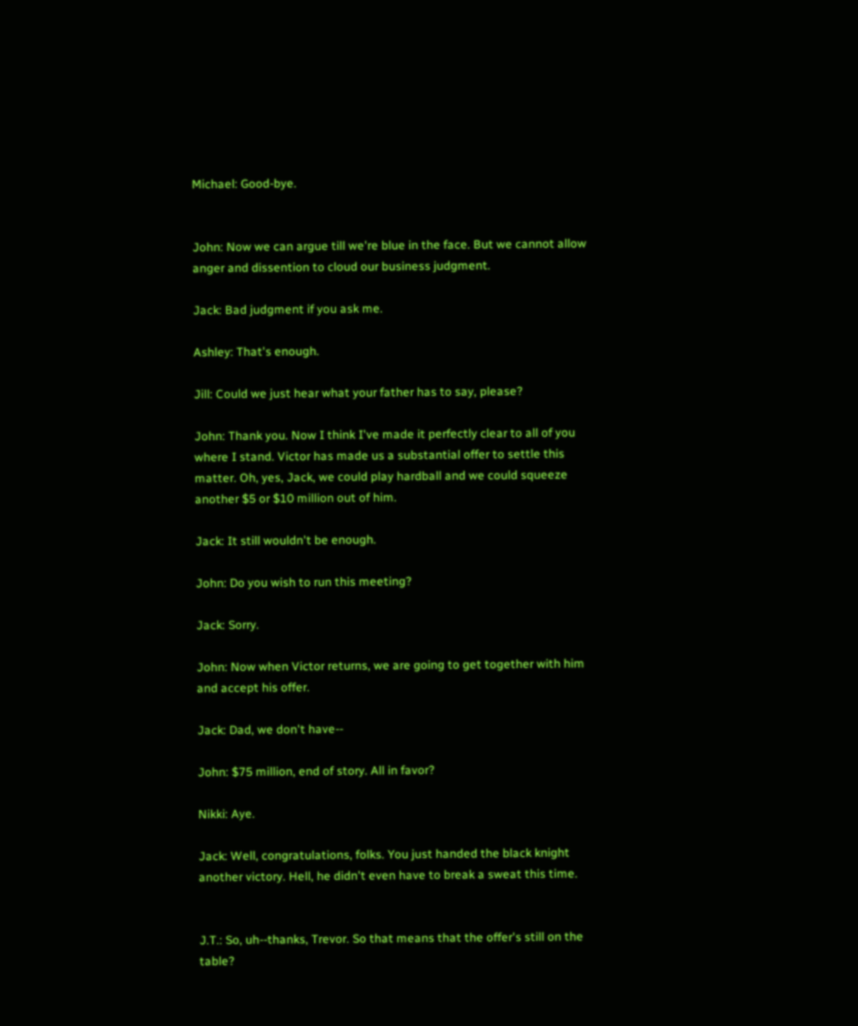Michael: Good-bye.


John: Now we can argue till we're blue in the face. But we cannot allow anger and dissention to cloud our business judgment.

Jack: Bad judgment if you ask me.

Ashley: That's enough.

Jill: Could we just hear what your father has to say, please?

John: Thank you. Now I think I've made it perfectly clear to all of you where I stand. Victor has made us a substantial offer to settle this matter. Oh, yes, Jack, we could play hardball and we could squeeze another $5 or $10 million out of him.

Jack: It still wouldn't be enough.

John: Do you wish to run this meeting?

Jack: Sorry.

John: Now when Victor returns, we are going to get together with him and accept his offer.

Jack: Dad, we don't have--

John: $75 million, end of story. All in favor?

Nikki: Aye.

Jack: Well, congratulations, folks. You just handed the black knight another victory. Hell, he didn't even have to break a sweat this time.


J.T.: So, uh--thanks, Trevor. So that means that the offer's still on the table?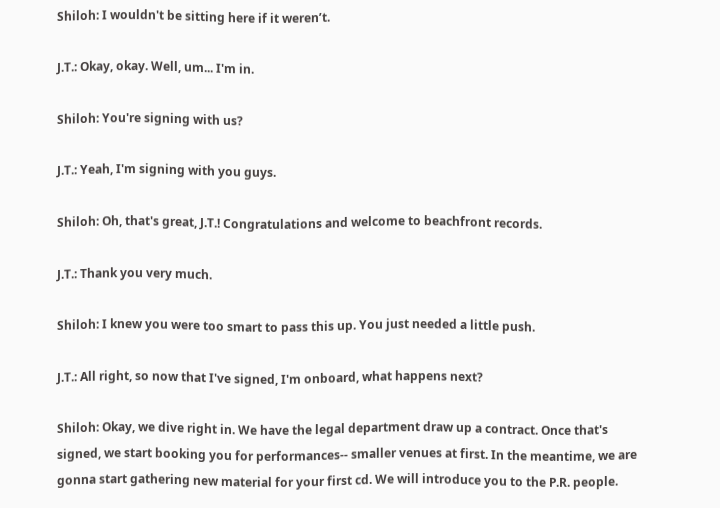Shiloh: I wouldn't be sitting here if it weren’t.

J.T.: Okay, okay. Well, um... I'm in.

Shiloh: You're signing with us?

J.T.: Yeah, I'm signing with you guys.

Shiloh: Oh, that's great, J.T.! Congratulations and welcome to beachfront records.

J.T.: Thank you very much.

Shiloh: I knew you were too smart to pass this up. You just needed a little push.

J.T.: All right, so now that I've signed, I'm onboard, what happens next?

Shiloh: Okay, we dive right in. We have the legal department draw up a contract. Once that's signed, we start booking you for performances-- smaller venues at first. In the meantime, we are gonna start gathering new material for your first cd. We will introduce you to the P.R. people.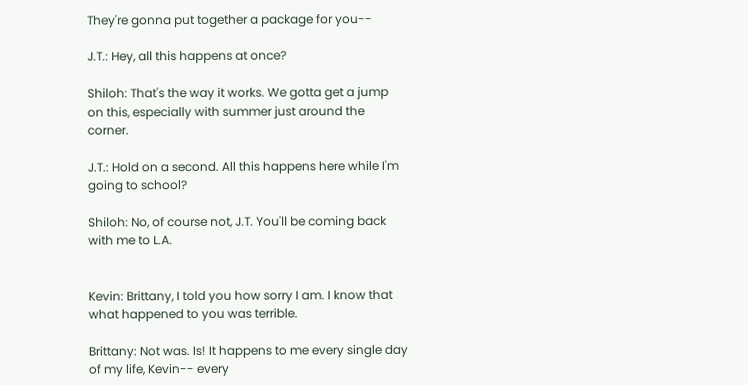They're gonna put together a package for you--

J.T.: Hey, all this happens at once?

Shiloh: That's the way it works. We gotta get a jump on this, especially with summer just around the corner.

J.T.: Hold on a second. All this happens here while I'm going to school?

Shiloh: No, of course not, J.T. You'll be coming back with me to L.A.


Kevin: Brittany, I told you how sorry I am. I know that what happened to you was terrible.

Brittany: Not was. Is! It happens to me every single day of my life, Kevin-- every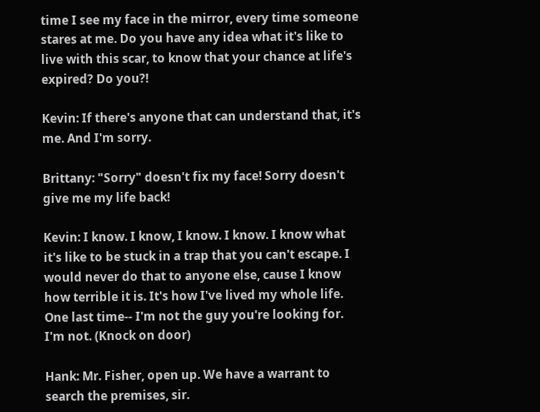time I see my face in the mirror, every time someone stares at me. Do you have any idea what it's like to live with this scar, to know that your chance at life's expired? Do you?!

Kevin: If there's anyone that can understand that, it's me. And I'm sorry.

Brittany: "Sorry" doesn't fix my face! Sorry doesn't give me my life back!

Kevin: I know. I know, I know. I know. I know what it's like to be stuck in a trap that you can't escape. I would never do that to anyone else, cause I know how terrible it is. It's how I've lived my whole life. One last time-- I'm not the guy you're looking for. I'm not. (Knock on door)

Hank: Mr. Fisher, open up. We have a warrant to search the premises, sir.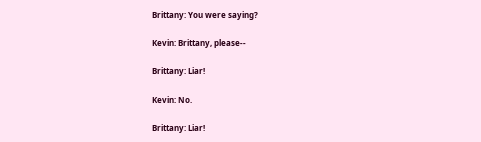Brittany: You were saying?

Kevin: Brittany, please--

Brittany: Liar!

Kevin: No.

Brittany: Liar!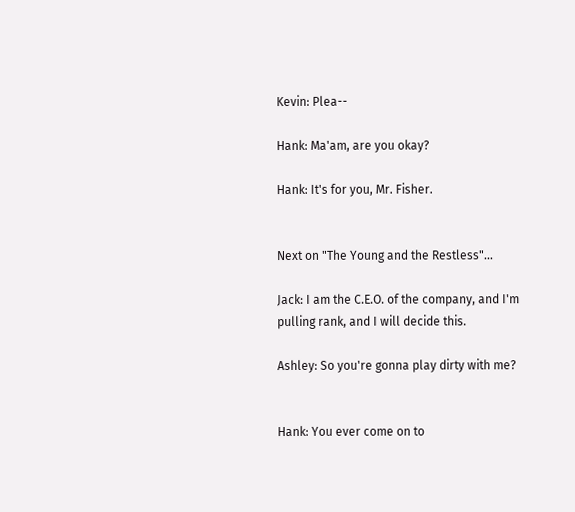Kevin: Plea--

Hank: Ma'am, are you okay?

Hank: It's for you, Mr. Fisher.


Next on "The Young and the Restless"...

Jack: I am the C.E.O. of the company, and I'm pulling rank, and I will decide this.

Ashley: So you're gonna play dirty with me?


Hank: You ever come on to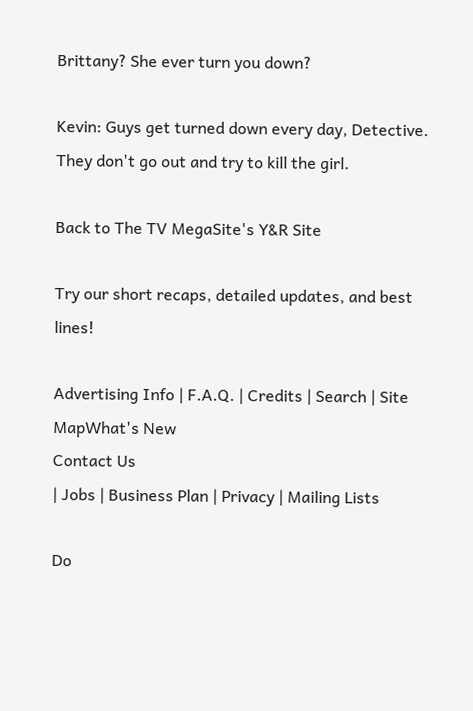Brittany? She ever turn you down?

Kevin: Guys get turned down every day, Detective. They don't go out and try to kill the girl.

Back to The TV MegaSite's Y&R Site

Try our short recaps, detailed updates, and best lines!

Advertising Info | F.A.Q. | Credits | Search | Site MapWhat's New
Contact Us
| Jobs | Business Plan | Privacy | Mailing Lists

Do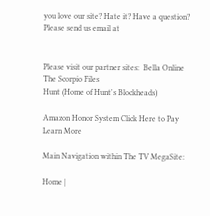you love our site? Hate it? Have a question?  Please send us email at


Please visit our partner sites:  Bella Online
The Scorpio Files
Hunt (Home of Hunt's Blockheads)

Amazon Honor System Click Here to Pay Learn More

Main Navigation within The TV MegaSite:

Home |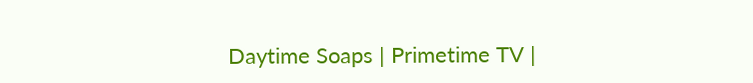Daytime Soaps | Primetime TV |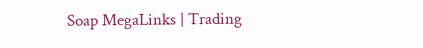Soap MegaLinks | Trading